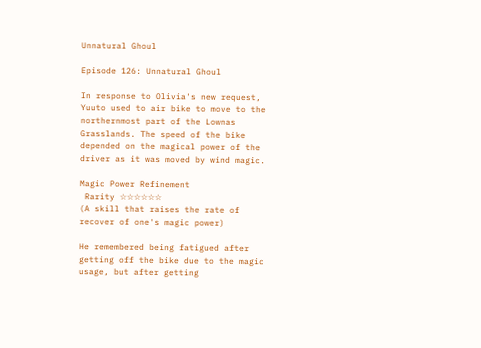Unnatural Ghoul

Episode 126: Unnatural Ghoul

In response to Olivia's new request, Yuuto used to air bike to move to the northernmost part of the Lownas Grasslands. The speed of the bike depended on the magical power of the driver as it was moved by wind magic.

Magic Power Refinement
 Rarity ☆☆☆☆☆☆
(A skill that raises the rate of recover of one's magic power)

He remembered being fatigued after getting off the bike due to the magic usage, but after getting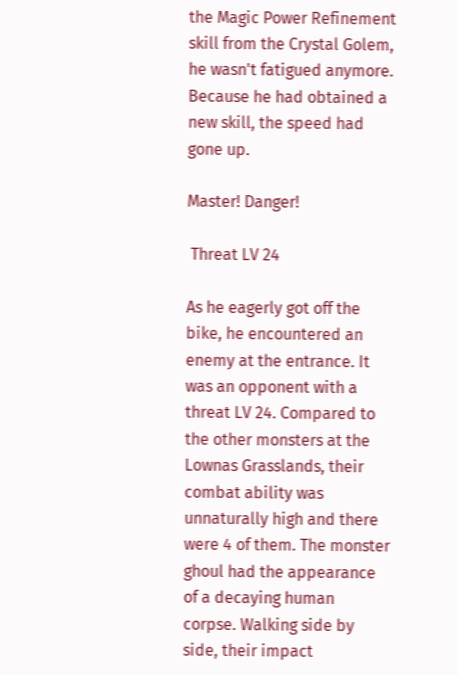the Magic Power Refinement skill from the Crystal Golem, he wasn't fatigued anymore. Because he had obtained a new skill, the speed had gone up.

Master! Danger!

 Threat LV 24

As he eagerly got off the bike, he encountered an enemy at the entrance. It was an opponent with a threat LV 24. Compared to the other monsters at the Lownas Grasslands, their combat ability was unnaturally high and there were 4 of them. The monster ghoul had the appearance of a decaying human corpse. Walking side by side, their impact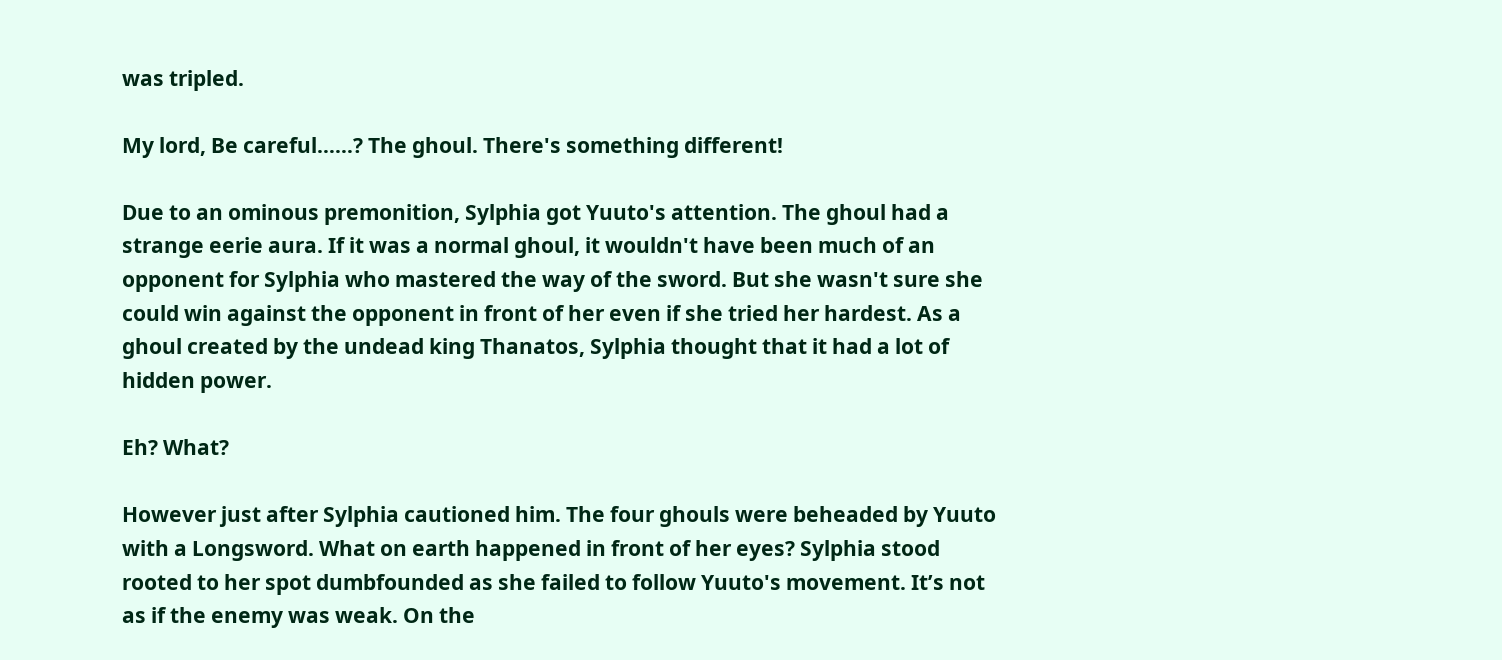was tripled.

My lord, Be careful……? The ghoul. There's something different!

Due to an ominous premonition, Sylphia got Yuuto's attention. The ghoul had a strange eerie aura. If it was a normal ghoul, it wouldn't have been much of an opponent for Sylphia who mastered the way of the sword. But she wasn't sure she could win against the opponent in front of her even if she tried her hardest. As a ghoul created by the undead king Thanatos, Sylphia thought that it had a lot of hidden power.

Eh? What?

However just after Sylphia cautioned him. The four ghouls were beheaded by Yuuto with a Longsword. What on earth happened in front of her eyes? Sylphia stood rooted to her spot dumbfounded as she failed to follow Yuuto's movement. It’s not as if the enemy was weak. On the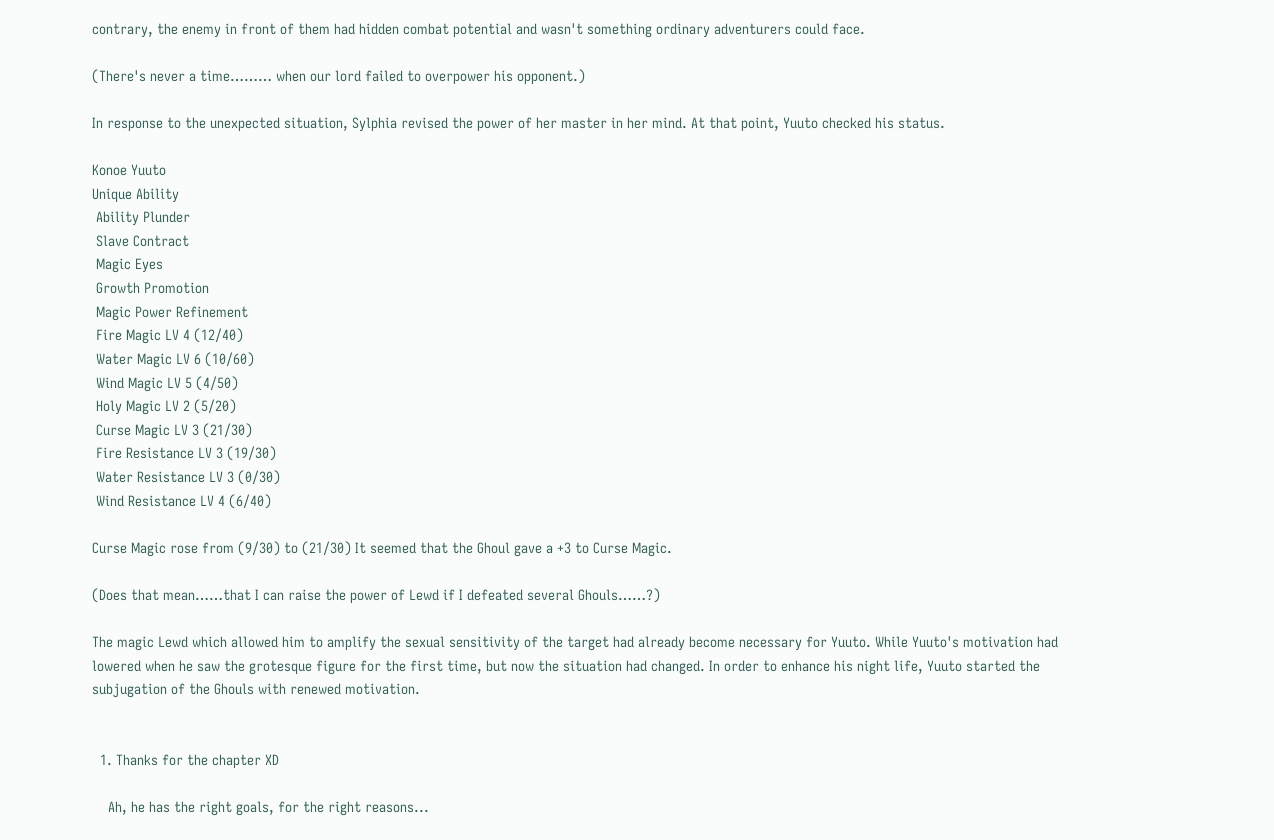contrary, the enemy in front of them had hidden combat potential and wasn't something ordinary adventurers could face.

(There's never a time……… when our lord failed to overpower his opponent.)

In response to the unexpected situation, Sylphia revised the power of her master in her mind. At that point, Yuuto checked his status.

Konoe Yuuto
Unique Ability
 Ability Plunder
 Slave Contract
 Magic Eyes
 Growth Promotion
 Magic Power Refinement
 Fire Magic LV 4 (12/40)
 Water Magic LV 6 (10/60)
 Wind Magic LV 5 (4/50)
 Holy Magic LV 2 (5/20)
 Curse Magic LV 3 (21/30)
 Fire Resistance LV 3 (19/30)
 Water Resistance LV 3 (0/30)
 Wind Resistance LV 4 (6/40)

Curse Magic rose from (9/30) to (21/30) It seemed that the Ghoul gave a +3 to Curse Magic.

(Does that mean……that I can raise the power of Lewd if I defeated several Ghouls……?)

The magic Lewd which allowed him to amplify the sexual sensitivity of the target had already become necessary for Yuuto. While Yuuto's motivation had lowered when he saw the grotesque figure for the first time, but now the situation had changed. In order to enhance his night life, Yuuto started the subjugation of the Ghouls with renewed motivation.


  1. Thanks for the chapter XD

    Ah, he has the right goals, for the right reasons...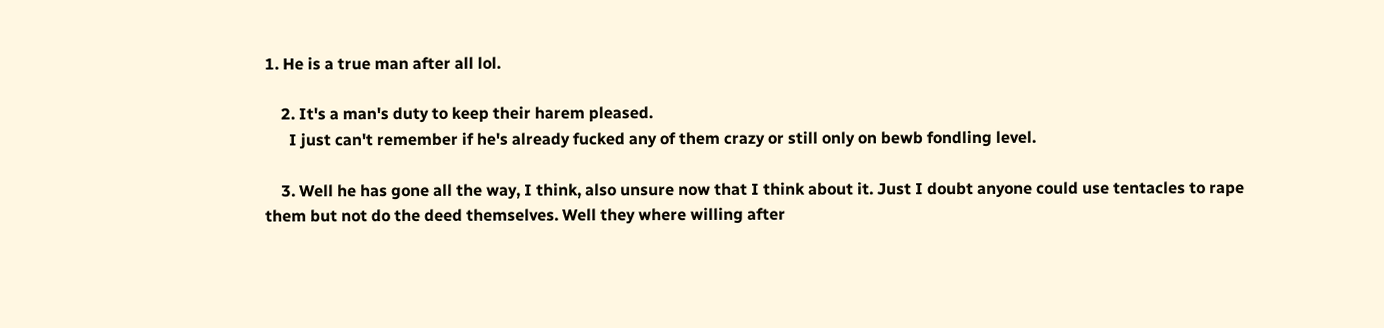1. He is a true man after all lol.

    2. It's a man's duty to keep their harem pleased.
      I just can't remember if he's already fucked any of them crazy or still only on bewb fondling level.

    3. Well he has gone all the way, I think, also unsure now that I think about it. Just I doubt anyone could use tentacles to rape them but not do the deed themselves. Well they where willing after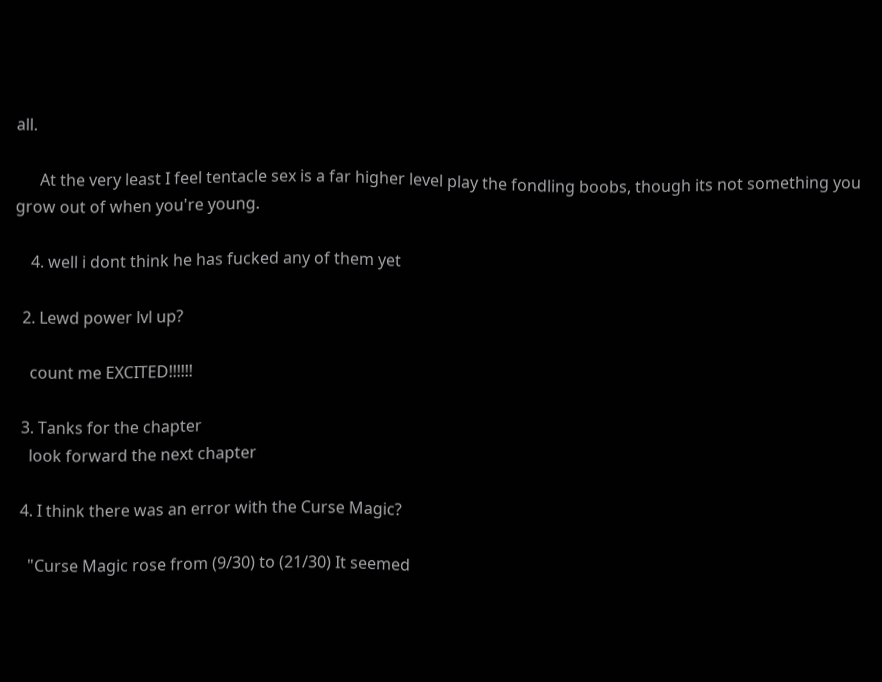all.

      At the very least I feel tentacle sex is a far higher level play the fondling boobs, though its not something you grow out of when you're young.

    4. well i dont think he has fucked any of them yet

  2. Lewd power lvl up?

    count me EXCITED!!!!!!

  3. Tanks for the chapter
    look forward the next chapter

  4. I think there was an error with the Curse Magic?

    "Curse Magic rose from (9/30) to (21/30) It seemed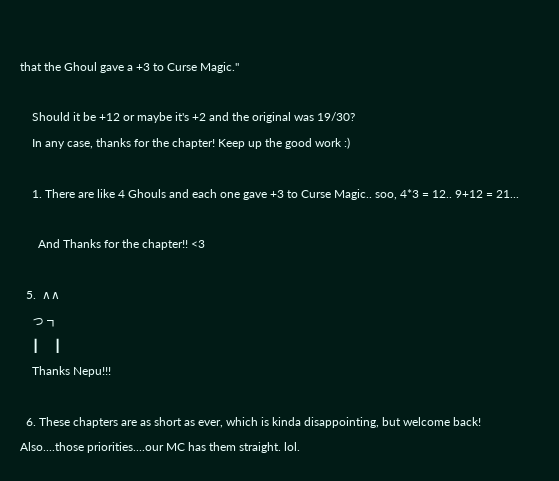that the Ghoul gave a +3 to Curse Magic."

    Should it be +12 or maybe it's +2 and the original was 19/30?
    In any case, thanks for the chapter! Keep up the good work :)

    1. There are like 4 Ghouls and each one gave +3 to Curse Magic.. soo, 4*3 = 12.. 9+12 = 21...

      And Thanks for the chapter!! <3

  5.  ∧∧
    つ ┓
    ┃     ┃
    Thanks Nepu!!!

  6. These chapters are as short as ever, which is kinda disappointing, but welcome back! Also....those priorities....our MC has them straight. lol.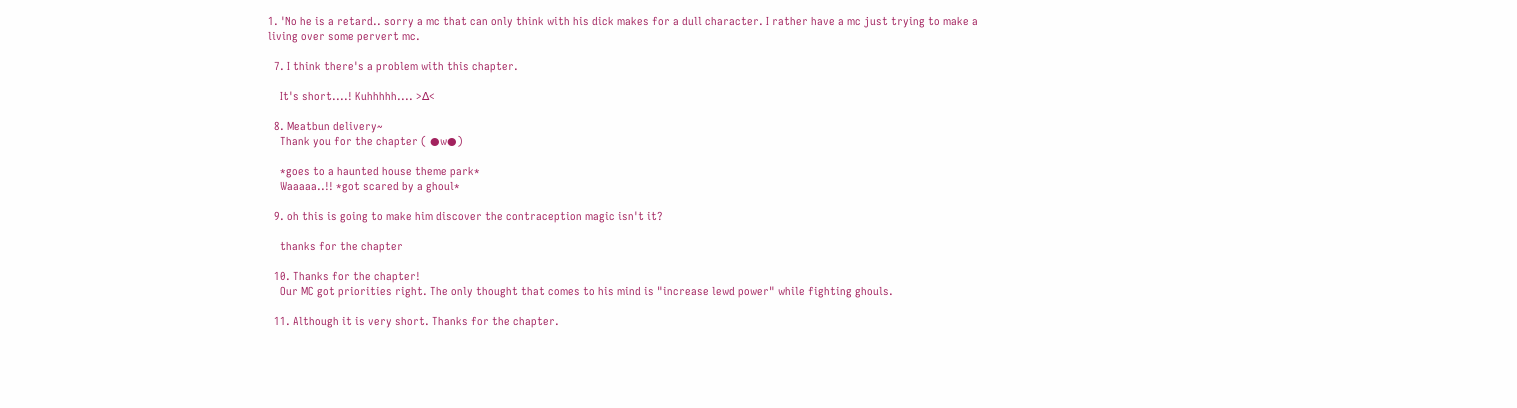1. 'No he is a retard.. sorry a mc that can only think with his dick makes for a dull character. I rather have a mc just trying to make a living over some pervert mc.

  7. I think there's a problem with this chapter.

    It's short....! Kuhhhhh.... >∆<

  8. Meatbun delivery~
    Thank you for the chapter ( ●w●)

    *goes to a haunted house theme park*
    Waaaaa..!! *got scared by a ghoul*

  9. oh this is going to make him discover the contraception magic isn't it?

    thanks for the chapter

  10. Thanks for the chapter!
    Our MC got priorities right. The only thought that comes to his mind is "increase lewd power" while fighting ghouls.

  11. Although it is very short. Thanks for the chapter.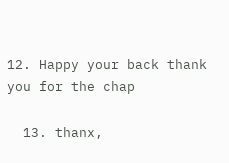12. Happy your back thank you for the chap

  13. thanx,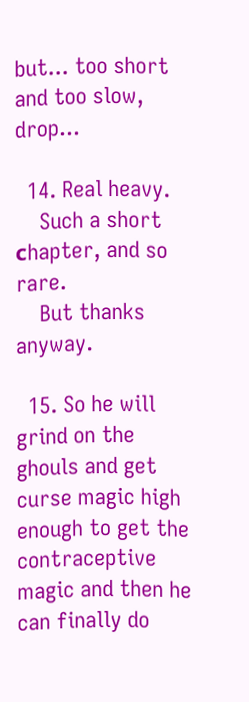but... too short and too slow, drop...

  14. Real heavy.
    Such a short сhapter, and so rare.
    But thanks anyway.

  15. So he will grind on the ghouls and get curse magic high enough to get the contraceptive magic and then he can finally do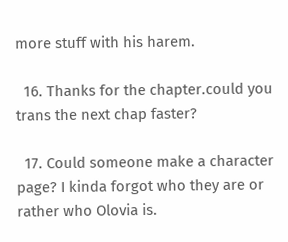more stuff with his harem.

  16. Thanks for the chapter.could you trans the next chap faster?

  17. Could someone make a character page? I kinda forgot who they are or rather who Olovia is.